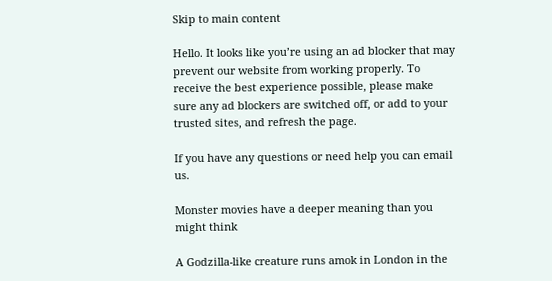Skip to main content

Hello. It looks like you’re using an ad blocker that may prevent our website from working properly. To receive the best experience possible, please make sure any ad blockers are switched off, or add to your trusted sites, and refresh the page.

If you have any questions or need help you can email us.

Monster movies have a deeper meaning than you might think

A Godzilla-like creature runs amok in London in the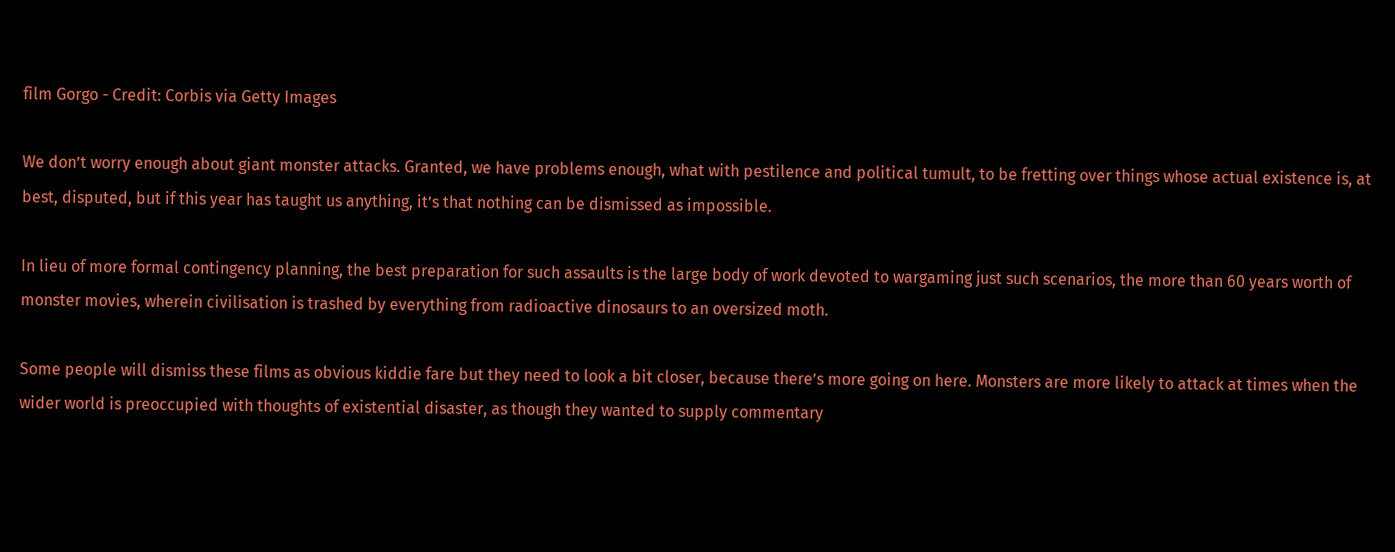film Gorgo - Credit: Corbis via Getty Images

We don’t worry enough about giant monster attacks. Granted, we have problems enough, what with pestilence and political tumult, to be fretting over things whose actual existence is, at best, disputed, but if this year has taught us anything, it’s that nothing can be dismissed as impossible.

In lieu of more formal contingency planning, the best preparation for such assaults is the large body of work devoted to wargaming just such scenarios, the more than 60 years worth of monster movies, wherein civilisation is trashed by everything from radioactive dinosaurs to an oversized moth.

Some people will dismiss these films as obvious kiddie fare but they need to look a bit closer, because there’s more going on here. Monsters are more likely to attack at times when the wider world is preoccupied with thoughts of existential disaster, as though they wanted to supply commentary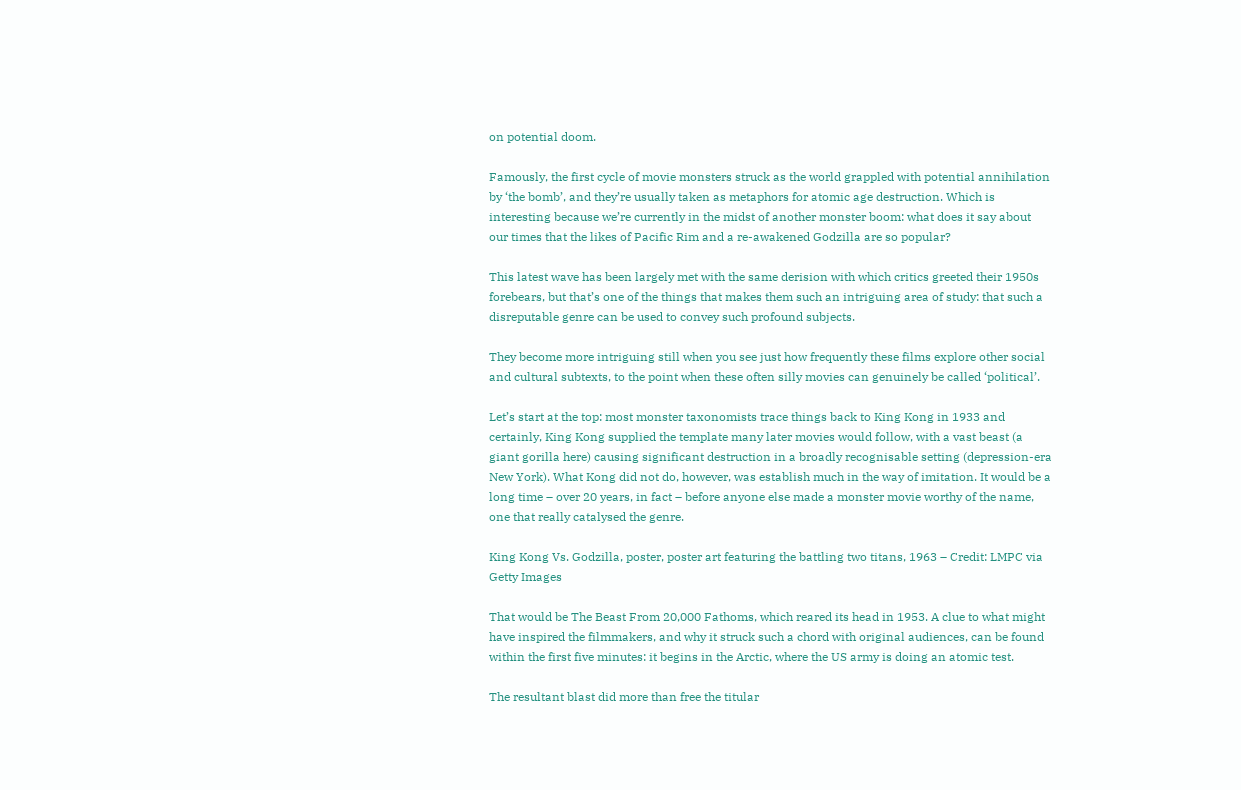on potential doom.

Famously, the first cycle of movie monsters struck as the world grappled with potential annihilation by ‘the bomb’, and they’re usually taken as metaphors for atomic age destruction. Which is interesting because we’re currently in the midst of another monster boom: what does it say about our times that the likes of Pacific Rim and a re-awakened Godzilla are so popular?

This latest wave has been largely met with the same derision with which critics greeted their 1950s forebears, but that’s one of the things that makes them such an intriguing area of study: that such a disreputable genre can be used to convey such profound subjects.

They become more intriguing still when you see just how frequently these films explore other social and cultural subtexts, to the point when these often silly movies can genuinely be called ‘political’.

Let’s start at the top: most monster taxonomists trace things back to King Kong in 1933 and certainly, King Kong supplied the template many later movies would follow, with a vast beast (a giant gorilla here) causing significant destruction in a broadly recognisable setting (depression-era New York). What Kong did not do, however, was establish much in the way of imitation. It would be a long time – over 20 years, in fact – before anyone else made a monster movie worthy of the name, one that really catalysed the genre.

King Kong Vs. Godzilla, poster, poster art featuring the battling two titans, 1963 – Credit: LMPC via Getty Images

That would be The Beast From 20,000 Fathoms, which reared its head in 1953. A clue to what might have inspired the filmmakers, and why it struck such a chord with original audiences, can be found within the first five minutes: it begins in the Arctic, where the US army is doing an atomic test.

The resultant blast did more than free the titular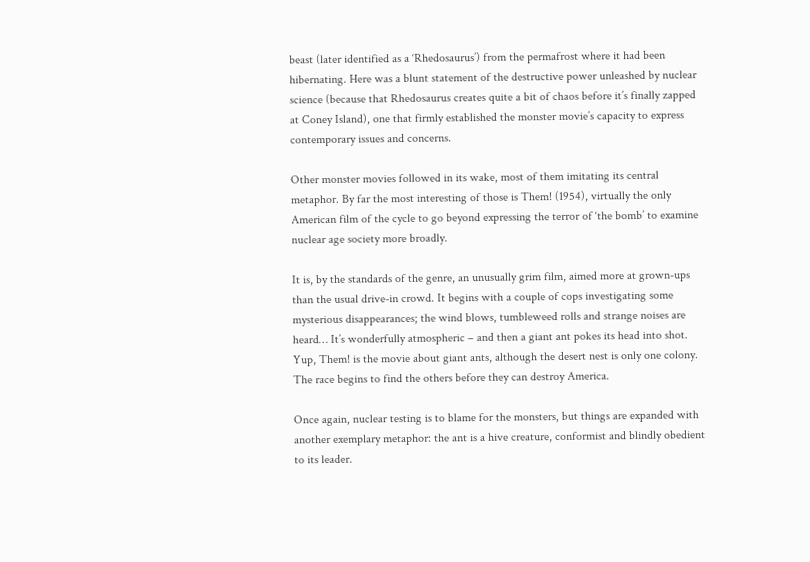beast (later identified as a ‘Rhedosaurus’) from the permafrost where it had been hibernating. Here was a blunt statement of the destructive power unleashed by nuclear science (because that Rhedosaurus creates quite a bit of chaos before it’s finally zapped at Coney Island), one that firmly established the monster movie’s capacity to express contemporary issues and concerns.

Other monster movies followed in its wake, most of them imitating its central metaphor. By far the most interesting of those is Them! (1954), virtually the only American film of the cycle to go beyond expressing the terror of ‘the bomb’ to examine nuclear age society more broadly.

It is, by the standards of the genre, an unusually grim film, aimed more at grown-ups than the usual drive-in crowd. It begins with a couple of cops investigating some mysterious disappearances; the wind blows, tumbleweed rolls and strange noises are heard… It’s wonderfully atmospheric – and then a giant ant pokes its head into shot. Yup, Them! is the movie about giant ants, although the desert nest is only one colony. The race begins to find the others before they can destroy America.

Once again, nuclear testing is to blame for the monsters, but things are expanded with another exemplary metaphor: the ant is a hive creature, conformist and blindly obedient to its leader.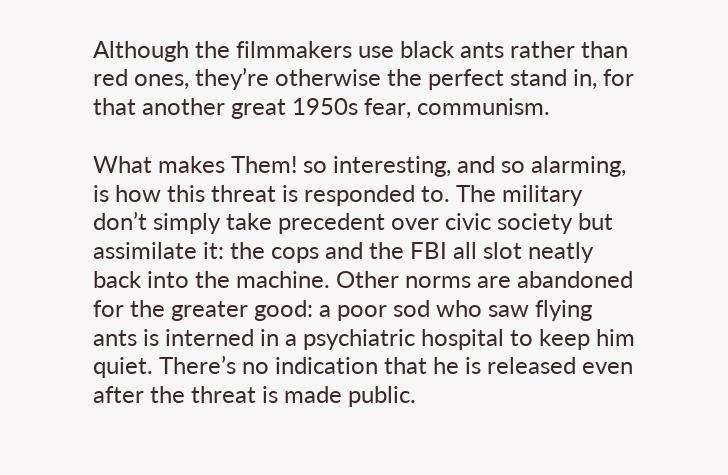Although the filmmakers use black ants rather than red ones, they’re otherwise the perfect stand in, for that another great 1950s fear, communism.

What makes Them! so interesting, and so alarming, is how this threat is responded to. The military don’t simply take precedent over civic society but assimilate it: the cops and the FBI all slot neatly back into the machine. Other norms are abandoned for the greater good: a poor sod who saw flying ants is interned in a psychiatric hospital to keep him quiet. There’s no indication that he is released even after the threat is made public.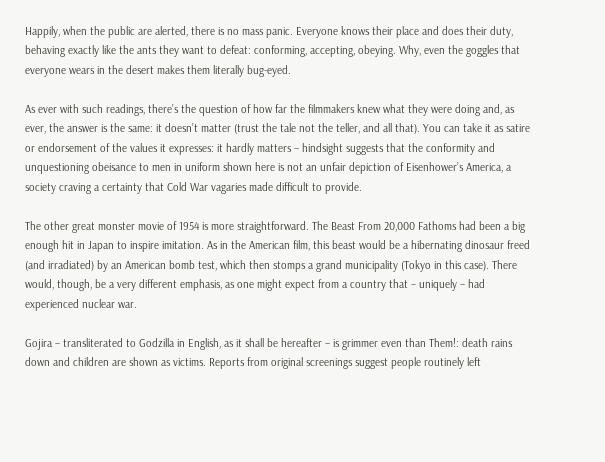Happily, when the public are alerted, there is no mass panic. Everyone knows their place and does their duty, behaving exactly like the ants they want to defeat: conforming, accepting, obeying. Why, even the goggles that everyone wears in the desert makes them literally bug-eyed.

As ever with such readings, there’s the question of how far the filmmakers knew what they were doing and, as ever, the answer is the same: it doesn’t matter (trust the tale not the teller, and all that). You can take it as satire or endorsement of the values it expresses: it hardly matters – hindsight suggests that the conformity and unquestioning obeisance to men in uniform shown here is not an unfair depiction of Eisenhower’s America, a society craving a certainty that Cold War vagaries made difficult to provide.

The other great monster movie of 1954 is more straightforward. The Beast From 20,000 Fathoms had been a big enough hit in Japan to inspire imitation. As in the American film, this beast would be a hibernating dinosaur freed (and irradiated) by an American bomb test, which then stomps a grand municipality (Tokyo in this case). There would, though, be a very different emphasis, as one might expect from a country that – uniquely – had experienced nuclear war.

Gojira – transliterated to Godzilla in English, as it shall be hereafter – is grimmer even than Them!: death rains down and children are shown as victims. Reports from original screenings suggest people routinely left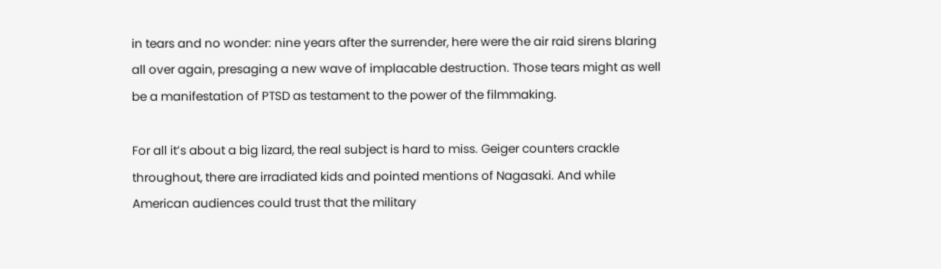in tears and no wonder: nine years after the surrender, here were the air raid sirens blaring all over again, presaging a new wave of implacable destruction. Those tears might as well be a manifestation of PTSD as testament to the power of the filmmaking.

For all it’s about a big lizard, the real subject is hard to miss. Geiger counters crackle throughout, there are irradiated kids and pointed mentions of Nagasaki. And while American audiences could trust that the military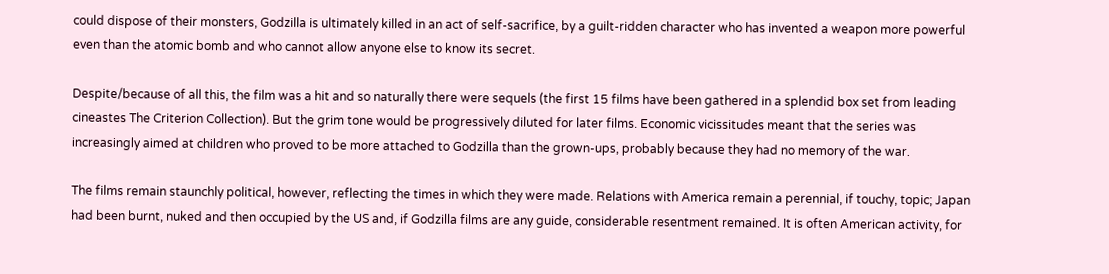could dispose of their monsters, Godzilla is ultimately killed in an act of self-sacrifice, by a guilt-ridden character who has invented a weapon more powerful even than the atomic bomb and who cannot allow anyone else to know its secret.

Despite/because of all this, the film was a hit and so naturally there were sequels (the first 15 films have been gathered in a splendid box set from leading cineastes The Criterion Collection). But the grim tone would be progressively diluted for later films. Economic vicissitudes meant that the series was increasingly aimed at children who proved to be more attached to Godzilla than the grown-ups, probably because they had no memory of the war.

The films remain staunchly political, however, reflecting the times in which they were made. Relations with America remain a perennial, if touchy, topic; Japan had been burnt, nuked and then occupied by the US and, if Godzilla films are any guide, considerable resentment remained. It is often American activity, for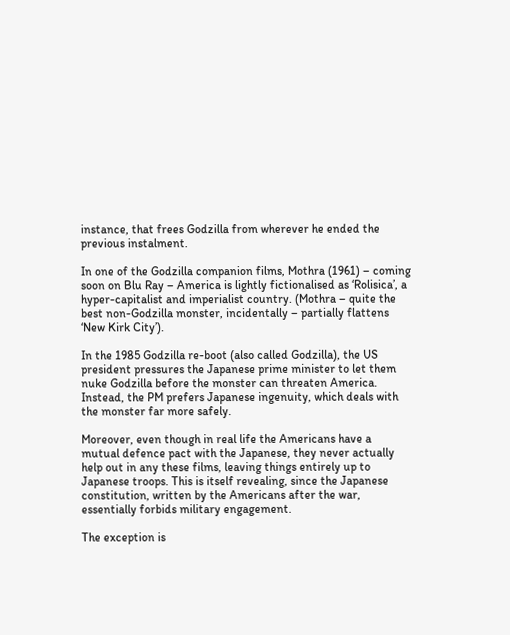instance, that frees Godzilla from wherever he ended the previous instalment.

In one of the Godzilla companion films, Mothra (1961) – coming soon on Blu Ray – America is lightly fictionalised as ‘Rolisica’, a hyper-capitalist and imperialist country. (Mothra – quite the best non-Godzilla monster, incidentally – partially flattens ‘New Kirk City’).

In the 1985 Godzilla re-boot (also called Godzilla), the US president pressures the Japanese prime minister to let them nuke Godzilla before the monster can threaten America. Instead, the PM prefers Japanese ingenuity, which deals with the monster far more safely.

Moreover, even though in real life the Americans have a mutual defence pact with the Japanese, they never actually help out in any these films, leaving things entirely up to Japanese troops. This is itself revealing, since the Japanese constitution, written by the Americans after the war, essentially forbids military engagement.

The exception is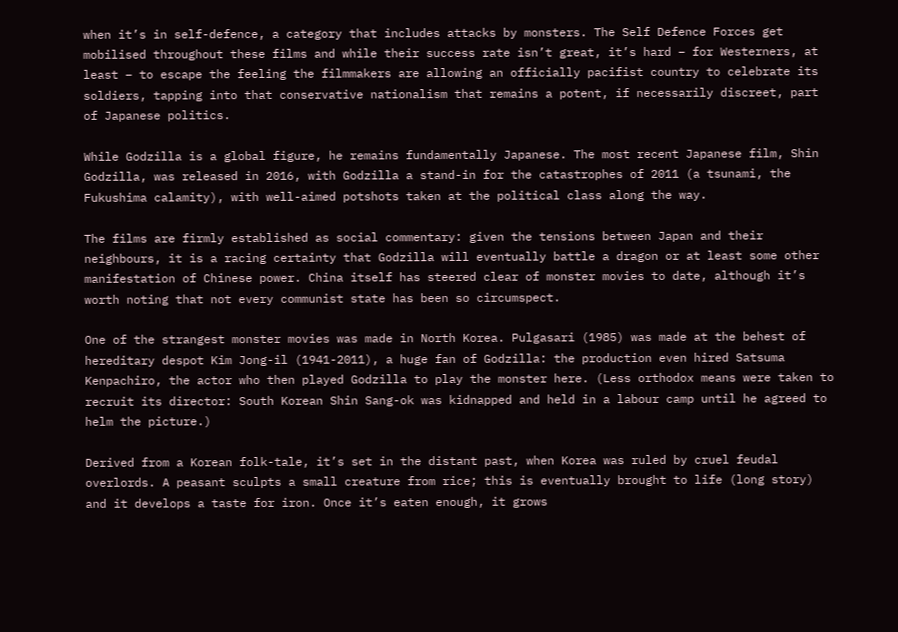when it’s in self-defence, a category that includes attacks by monsters. The Self Defence Forces get mobilised throughout these films and while their success rate isn’t great, it’s hard – for Westerners, at least – to escape the feeling the filmmakers are allowing an officially pacifist country to celebrate its soldiers, tapping into that conservative nationalism that remains a potent, if necessarily discreet, part of Japanese politics.

While Godzilla is a global figure, he remains fundamentally Japanese. The most recent Japanese film, Shin Godzilla, was released in 2016, with Godzilla a stand-in for the catastrophes of 2011 (a tsunami, the Fukushima calamity), with well-aimed potshots taken at the political class along the way.

The films are firmly established as social commentary: given the tensions between Japan and their neighbours, it is a racing certainty that Godzilla will eventually battle a dragon or at least some other manifestation of Chinese power. China itself has steered clear of monster movies to date, although it’s worth noting that not every communist state has been so circumspect.

One of the strangest monster movies was made in North Korea. Pulgasari (1985) was made at the behest of hereditary despot Kim Jong-il (1941-2011), a huge fan of Godzilla: the production even hired Satsuma Kenpachiro, the actor who then played Godzilla to play the monster here. (Less orthodox means were taken to recruit its director: South Korean Shin Sang-ok was kidnapped and held in a labour camp until he agreed to helm the picture.)

Derived from a Korean folk-tale, it’s set in the distant past, when Korea was ruled by cruel feudal overlords. A peasant sculpts a small creature from rice; this is eventually brought to life (long story) and it develops a taste for iron. Once it’s eaten enough, it grows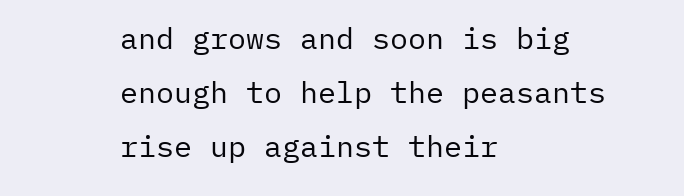and grows and soon is big enough to help the peasants rise up against their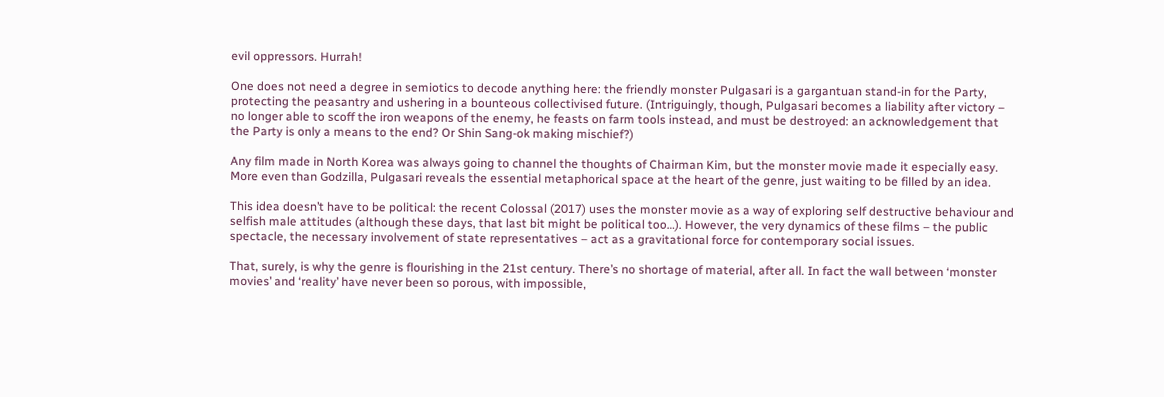evil oppressors. Hurrah!

One does not need a degree in semiotics to decode anything here: the friendly monster Pulgasari is a gargantuan stand-in for the Party, protecting the peasantry and ushering in a bounteous collectivised future. (Intriguingly, though, Pulgasari becomes a liability after victory – no longer able to scoff the iron weapons of the enemy, he feasts on farm tools instead, and must be destroyed: an acknowledgement that the Party is only a means to the end? Or Shin Sang-ok making mischief?)

Any film made in North Korea was always going to channel the thoughts of Chairman Kim, but the monster movie made it especially easy. More even than Godzilla, Pulgasari reveals the essential metaphorical space at the heart of the genre, just waiting to be filled by an idea.

This idea doesn’t have to be political: the recent Colossal (2017) uses the monster movie as a way of exploring self destructive behaviour and selfish male attitudes (although these days, that last bit might be political too…). However, the very dynamics of these films – the public spectacle, the necessary involvement of state representatives – act as a gravitational force for contemporary social issues.

That, surely, is why the genre is flourishing in the 21st century. There’s no shortage of material, after all. In fact the wall between ‘monster movies’ and ‘reality’ have never been so porous, with impossible,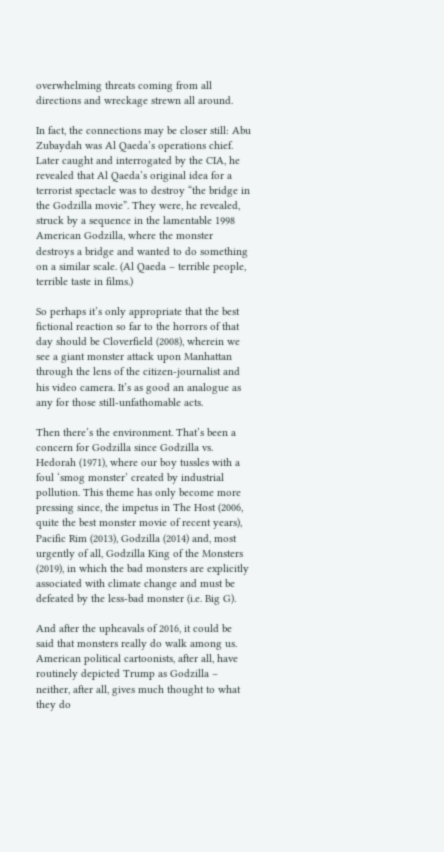overwhelming threats coming from all directions and wreckage strewn all around.

In fact, the connections may be closer still: Abu Zubaydah was Al Qaeda’s operations chief. Later caught and interrogated by the CIA, he revealed that Al Qaeda’s original idea for a terrorist spectacle was to destroy “the bridge in the Godzilla movie”. They were, he revealed, struck by a sequence in the lamentable 1998 American Godzilla, where the monster destroys a bridge and wanted to do something on a similar scale. (Al Qaeda – terrible people, terrible taste in films.)

So perhaps it’s only appropriate that the best fictional reaction so far to the horrors of that day should be Cloverfield (2008), wherein we see a giant monster attack upon Manhattan through the lens of the citizen-journalist and his video camera. It’s as good an analogue as any for those still-unfathomable acts.

Then there’s the environment. That’s been a concern for Godzilla since Godzilla vs. Hedorah (1971), where our boy tussles with a foul ‘smog monster’ created by industrial pollution. This theme has only become more pressing since, the impetus in The Host (2006, quite the best monster movie of recent years), Pacific Rim (2013), Godzilla (2014) and, most urgently of all, Godzilla King of the Monsters (2019), in which the bad monsters are explicitly associated with climate change and must be defeated by the less-bad monster (i.e. Big G).

And after the upheavals of 2016, it could be said that monsters really do walk among us. American political cartoonists, after all, have routinely depicted Trump as Godzilla – neither, after all, gives much thought to what they do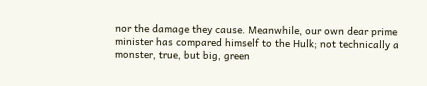nor the damage they cause. Meanwhile, our own dear prime minister has compared himself to the Hulk; not technically a monster, true, but big, green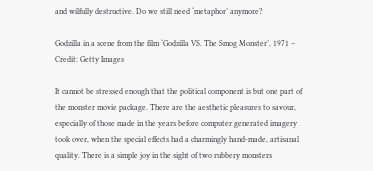and wilfully destructive. Do we still need ‘metaphor’ anymore?

Godzilla in a scene from the film ‘Godzilla VS. The Smog Monster’, 1971 – Credit: Getty Images

It cannot be stressed enough that the political component is but one part of the monster movie package. There are the aesthetic pleasures to savour, especially of those made in the years before computer generated imagery took over, when the special effects had a charmingly hand-made, artisanal quality. There is a simple joy in the sight of two rubbery monsters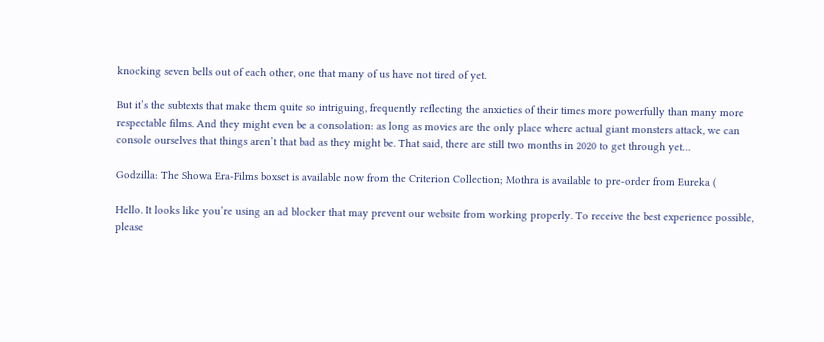knocking seven bells out of each other, one that many of us have not tired of yet.

But it’s the subtexts that make them quite so intriguing, frequently reflecting the anxieties of their times more powerfully than many more respectable films. And they might even be a consolation: as long as movies are the only place where actual giant monsters attack, we can console ourselves that things aren’t that bad as they might be. That said, there are still two months in 2020 to get through yet…

Godzilla: The Showa Era-Films boxset is available now from the Criterion Collection; Mothra is available to pre-order from Eureka (

Hello. It looks like you’re using an ad blocker that may prevent our website from working properly. To receive the best experience possible, please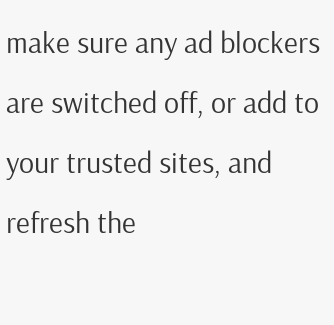make sure any ad blockers are switched off, or add to your trusted sites, and refresh the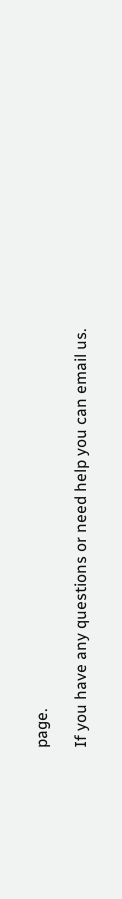page.

If you have any questions or need help you can email us.